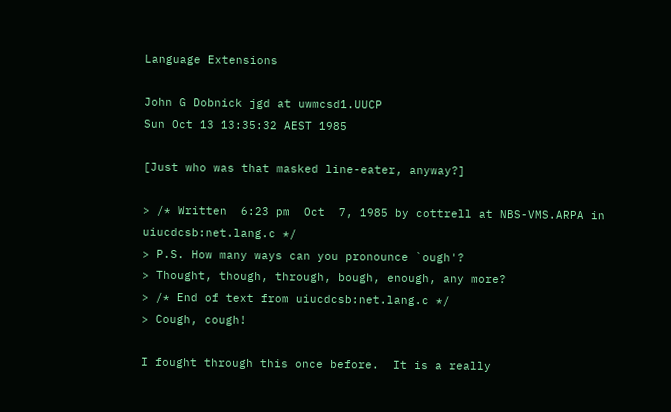Language Extensions

John G Dobnick jgd at uwmcsd1.UUCP
Sun Oct 13 13:35:32 AEST 1985

[Just who was that masked line-eater, anyway?]

> /* Written  6:23 pm  Oct  7, 1985 by cottrell at NBS-VMS.ARPA in uiucdcsb:net.lang.c */
> P.S. How many ways can you pronounce `ough'?
> Thought, though, through, bough, enough, any more?
> /* End of text from uiucdcsb:net.lang.c */
> Cough, cough!

I fought through this once before.  It is a really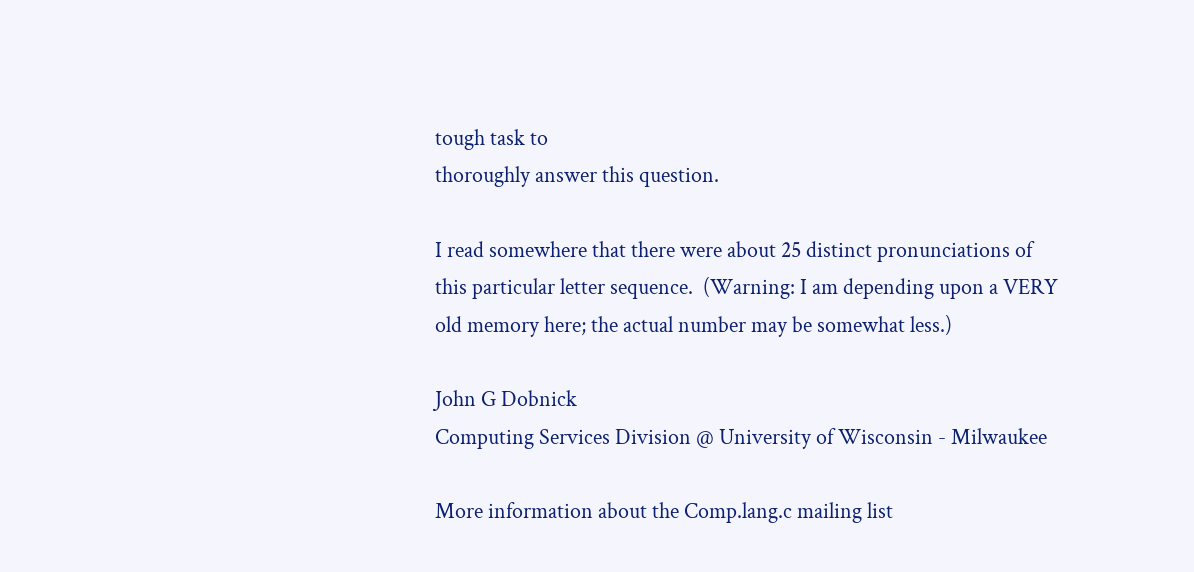tough task to
thoroughly answer this question.

I read somewhere that there were about 25 distinct pronunciations of
this particular letter sequence.  (Warning: I am depending upon a VERY
old memory here; the actual number may be somewhat less.)

John G Dobnick
Computing Services Division @ University of Wisconsin - Milwaukee

More information about the Comp.lang.c mailing list